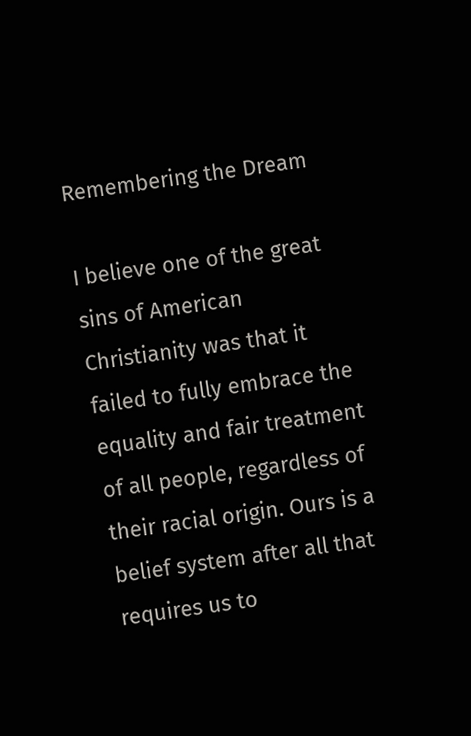Remembering the Dream

I believe one of the great sins of American Christianity was that it failed to fully embrace the equality and fair treatment of all people, regardless of their racial origin. Ours is a belief system after all that requires us to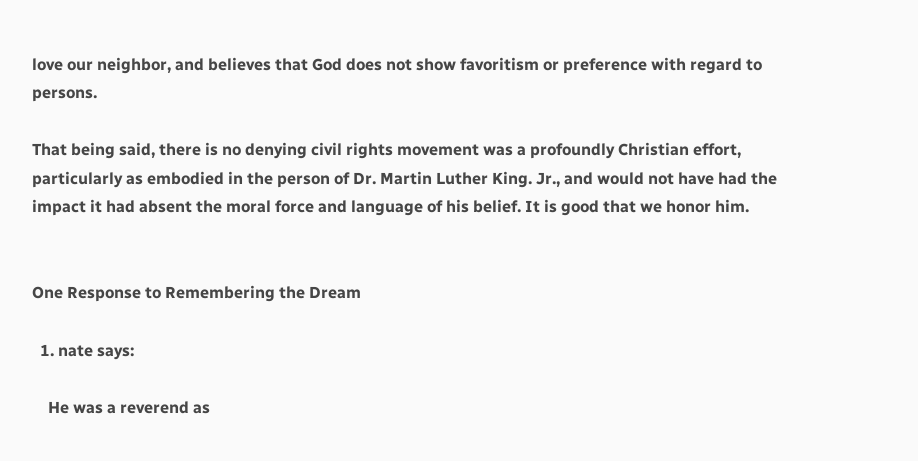love our neighbor, and believes that God does not show favoritism or preference with regard to persons.

That being said, there is no denying civil rights movement was a profoundly Christian effort, particularly as embodied in the person of Dr. Martin Luther King. Jr., and would not have had the impact it had absent the moral force and language of his belief. It is good that we honor him.


One Response to Remembering the Dream

  1. nate says:

    He was a reverend as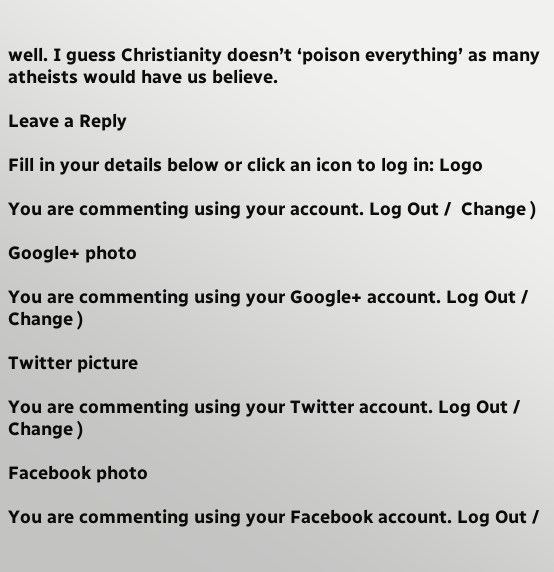well. I guess Christianity doesn’t ‘poison everything’ as many atheists would have us believe.

Leave a Reply

Fill in your details below or click an icon to log in: Logo

You are commenting using your account. Log Out /  Change )

Google+ photo

You are commenting using your Google+ account. Log Out /  Change )

Twitter picture

You are commenting using your Twitter account. Log Out /  Change )

Facebook photo

You are commenting using your Facebook account. Log Out /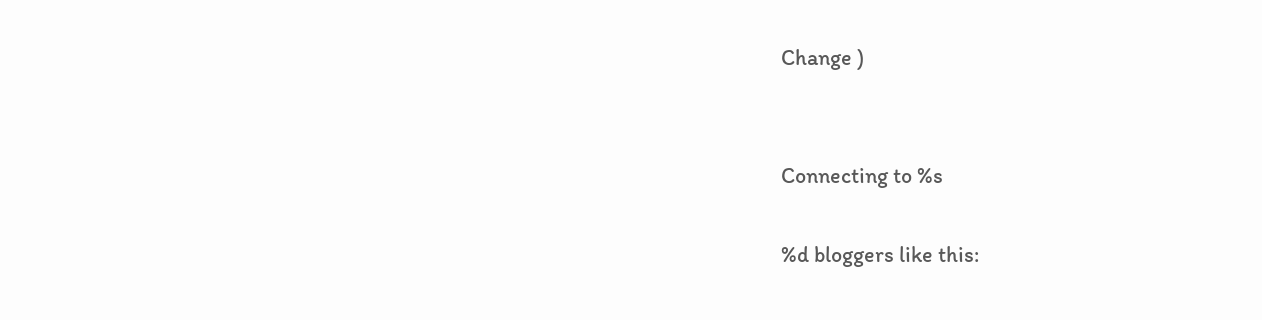Change )


Connecting to %s

%d bloggers like this: